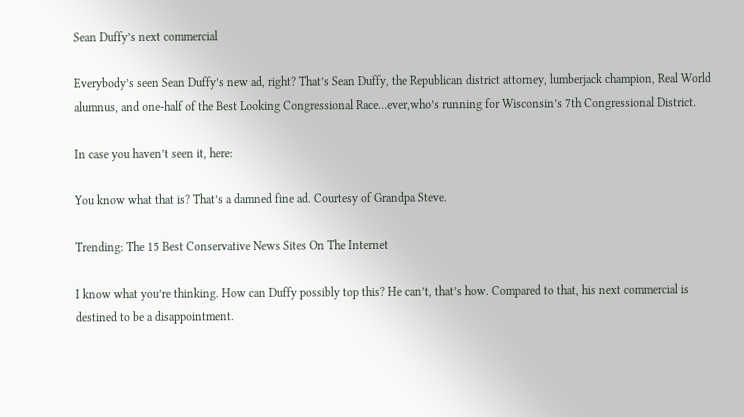Sean Duffy’s next commercial

Everybody’s seen Sean Duffy’s new ad, right? That’s Sean Duffy, the Republican district attorney, lumberjack champion, Real World alumnus, and one-half of the Best Looking Congressional Race…ever,who’s running for Wisconsin’s 7th Congressional District.

In case you haven’t seen it, here:

You know what that is? That’s a damned fine ad. Courtesy of Grandpa Steve.

Trending: The 15 Best Conservative News Sites On The Internet

I know what you’re thinking. How can Duffy possibly top this? He can’t, that’s how. Compared to that, his next commercial is destined to be a disappointment.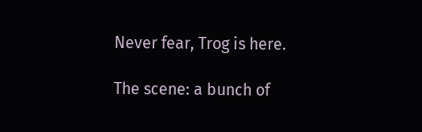Never fear, Trog is here.

The scene: a bunch of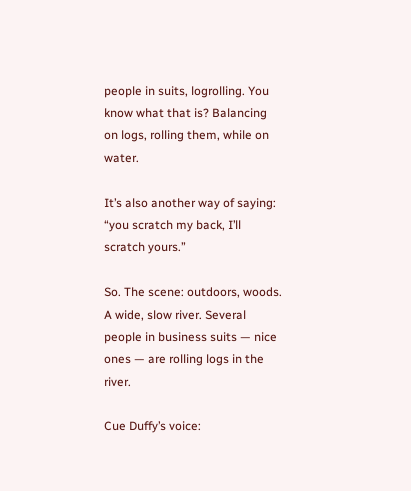people in suits, logrolling. You know what that is? Balancing on logs, rolling them, while on water.

It’s also another way of saying: “you scratch my back, I’ll scratch yours.”

So. The scene: outdoors, woods. A wide, slow river. Several people in business suits — nice ones — are rolling logs in the river.

Cue Duffy’s voice: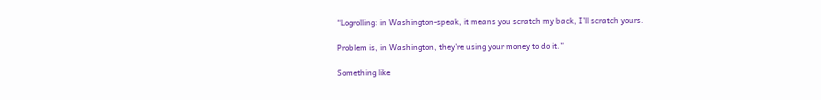“Logrolling: in Washington-speak, it means you scratch my back, I’ll scratch yours.

Problem is, in Washington, they’re using your money to do it.”

Something like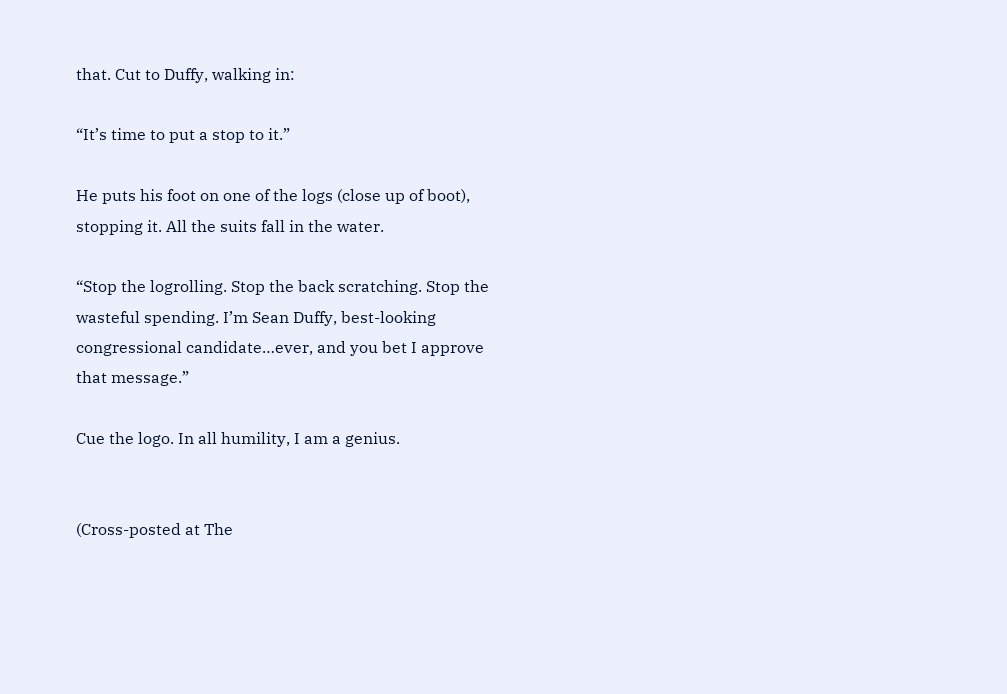that. Cut to Duffy, walking in:

“It’s time to put a stop to it.”

He puts his foot on one of the logs (close up of boot), stopping it. All the suits fall in the water.

“Stop the logrolling. Stop the back scratching. Stop the wasteful spending. I’m Sean Duffy, best-looking congressional candidate…ever, and you bet I approve that message.”

Cue the logo. In all humility, I am a genius.


(Cross-posted at The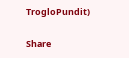TrogloPundit)

Share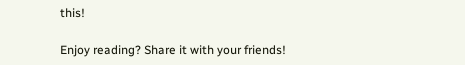this!

Enjoy reading? Share it with your friends!